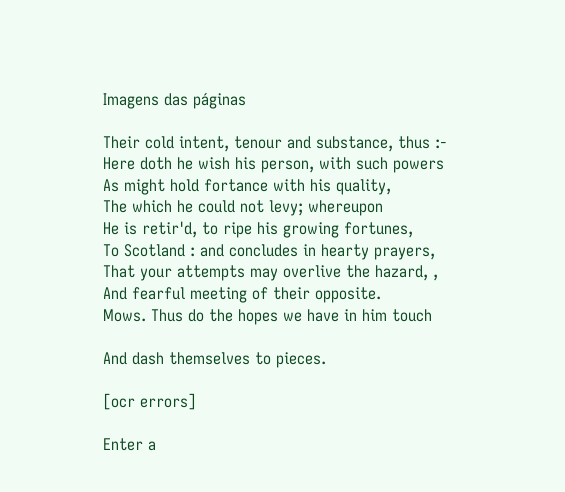Imagens das páginas

Their cold intent, tenour and substance, thus :-
Here doth he wish his person, with such powers
As might hold fortance with his quality,
The which he could not levy; whereupon
He is retir'd, to ripe his growing fortunes,
To Scotland : and concludes in hearty prayers,
That your attempts may overlive the hazard, ,
And fearful meeting of their opposite.
Mows. Thus do the hopes we have in him touch

And dash themselves to pieces.

[ocr errors]

Enter a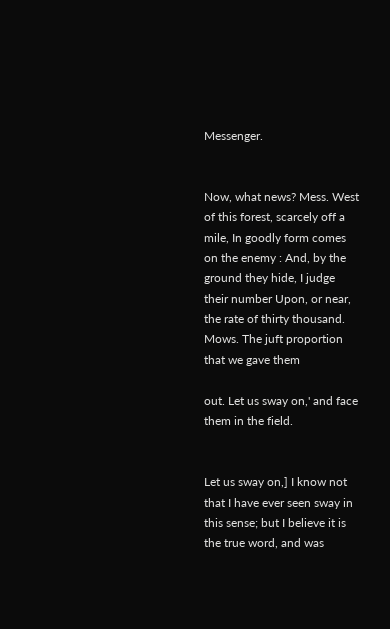Messenger.


Now, what news? Mess. West of this forest, scarcely off a mile, In goodly form comes on the enemy : And, by the ground they hide, I judge their number Upon, or near, the rate of thirty thousand. Mows. The juft proportion that we gave them

out. Let us sway on,' and face them in the field.


Let us sway on,] I know not that I have ever seen sway in this sense; but I believe it is the true word, and was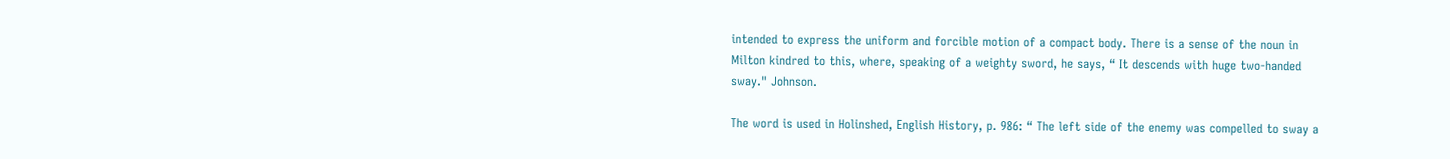intended to express the uniform and forcible motion of a compact body. There is a sense of the noun in Milton kindred to this, where, speaking of a weighty sword, he says, “ It descends with huge two-handed sway." Johnson.

The word is used in Holinshed, English History, p. 986: “ The left side of the enemy was compelled to sway a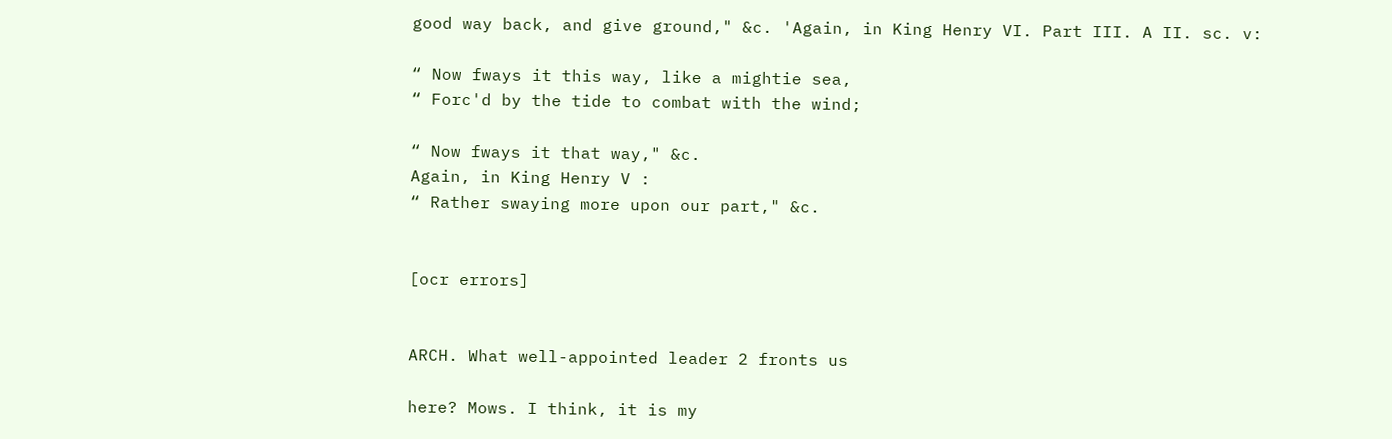good way back, and give ground," &c. 'Again, in King Henry VI. Part III. A II. sc. v:

“ Now fways it this way, like a mightie sea,
“ Forc'd by the tide to combat with the wind;

“ Now fways it that way," &c.
Again, in King Henry V :
“ Rather swaying more upon our part," &c.


[ocr errors]


ARCH. What well-appointed leader 2 fronts us

here? Mows. I think, it is my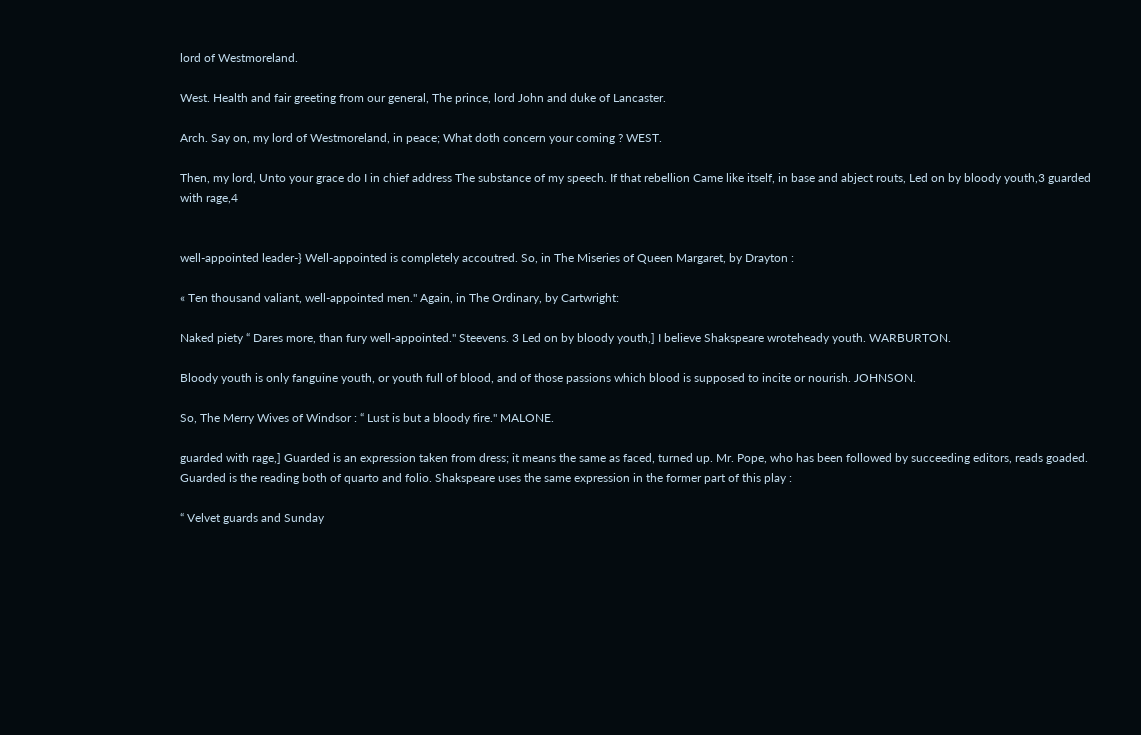lord of Westmoreland.

West. Health and fair greeting from our general, The prince, lord John and duke of Lancaster.

Arch. Say on, my lord of Westmoreland, in peace; What doth concern your coming ? WEST.

Then, my lord, Unto your grace do I in chief address The substance of my speech. If that rebellion Came like itself, in base and abject routs, Led on by bloody youth,3 guarded with rage,4


well-appointed leader-} Well-appointed is completely accoutred. So, in The Miseries of Queen Margaret, by Drayton :

« Ten thousand valiant, well-appointed men." Again, in The Ordinary, by Cartwright:

Naked piety “ Dares more, than fury well-appointed." Steevens. 3 Led on by bloody youth,] I believe Shakspeare wroteheady youth. WARBURTON.

Bloody youth is only fanguine youth, or youth full of blood, and of those passions which blood is supposed to incite or nourish. JOHNSON.

So, The Merry Wives of Windsor : “ Lust is but a bloody fire." MALONE.

guarded with rage,] Guarded is an expression taken from dress; it means the same as faced, turned up. Mr. Pope, who has been followed by succeeding editors, reads goaded. Guarded is the reading both of quarto and folio. Shakspeare uses the same expression in the former part of this play :

“ Velvet guards and Sunday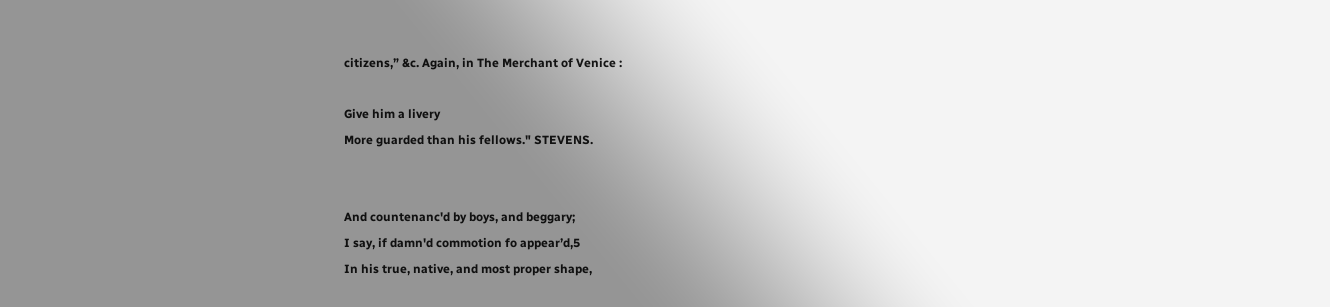citizens,” &c. Again, in The Merchant of Venice :

Give him a livery
More guarded than his fellows." STEVENS.


And countenanc'd by boys, and beggary;
I say, if damn'd commotion fo appear’d,5
In his true, native, and most proper shape,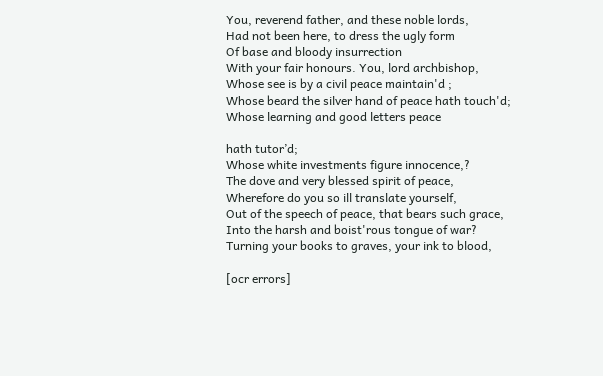You, reverend father, and these noble lords,
Had not been here, to dress the ugly form
Of base and bloody insurrection
With your fair honours. You, lord archbishop,
Whose see is by a civil peace maintain'd ;
Whose beard the silver hand of peace hath touch'd;
Whose learning and good letters peace

hath tutor’d;
Whose white investments figure innocence,?
The dove and very blessed spirit of peace,
Wherefore do you so ill translate yourself,
Out of the speech of peace, that bears such grace,
Into the harsh and boist'rous tongue of war?
Turning your books to graves, your ink to blood,

[ocr errors]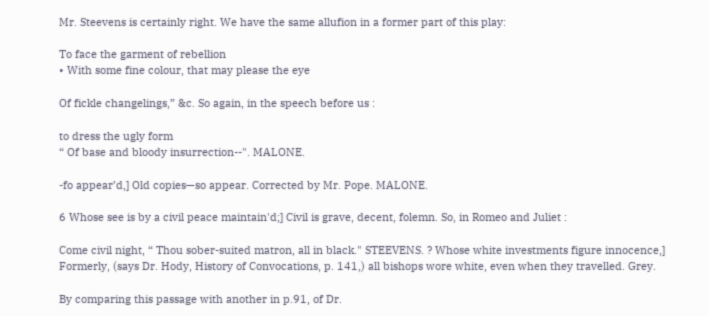Mr. Steevens is certainly right. We have the same allufion in a former part of this play:

To face the garment of rebellion
• With some fine colour, that may please the eye

Of fickle changelings,” &c. So again, in the speech before us :

to dress the ugly form
“ Of base and bloody insurrection--". MALONE.

-fo appear’d,] Old copies—so appear. Corrected by Mr. Pope. MALONE.

6 Whose see is by a civil peace maintain'd;] Civil is grave, decent, folemn. So, in Romeo and Juliet :

Come civil night, “ Thou sober-suited matron, all in black." STEEVENS. ? Whose white investments figure innocence,] Formerly, (says Dr. Hody, History of Convocations, p. 141,) all bishops wore white, even when they travelled. Grey.

By comparing this passage with another in p.91, of Dr.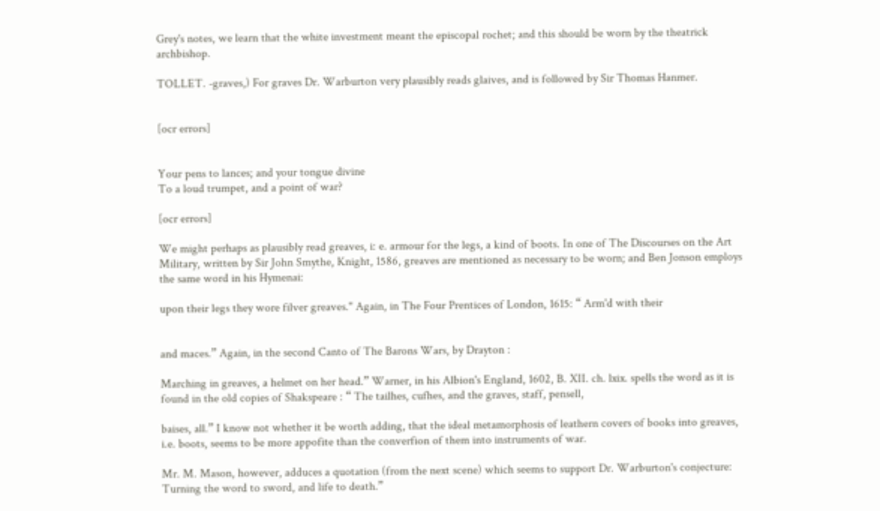Grey's notes, we learn that the white investment meant the episcopal rochet; and this should be worn by the theatrick archbishop.

TOLLET. -graves,) For graves Dr. Warburton very plausibly reads glaives, and is followed by Sir Thomas Hanmer.


[ocr errors]


Your pens to lances; and your tongue divine
To a loud trumpet, and a point of war?

[ocr errors]

We might perhaps as plausibly read greaves, i: e. armour for the legs, a kind of boots. In one of The Discourses on the Art Military, written by Sir John Smythe, Knight, 1586, greaves are mentioned as necessary to be worn; and Ben Jonson employs the same word in his Hymenai:

upon their legs they wore filver greaves." Again, in The Four Prentices of London, 1615: “ Arm'd with their


and maces.” Again, in the second Canto of The Barons Wars, by Drayton :

Marching in greaves, a helmet on her head.” Warner, in his Albion's England, 1602, B. XII. ch. lxix. spells the word as it is found in the old copies of Shakspeare : “ The tailhes, cufhes, and the graves, staff, pensell,

baises, all.” I know not whether it be worth adding, that the ideal metamorphosis of leathern covers of books into greaves, i.e. boots, seems to be more appofite than the converfion of them into instruments of war.

Mr. M. Mason, however, adduces a quotation (from the next scene) which seems to support Dr. Warburton's conjecture: Turning the word to sword, and life to death.”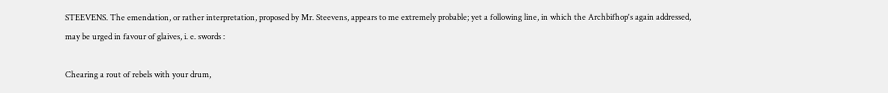STEEVENS. The emendation, or rather interpretation, proposed by Mr. Steevens, appears to me extremely probable; yet a following line, in which the Archbifhop's again addressed, may be urged in favour of glaives, i. e. swords :

Chearing a rout of rebels with your drum,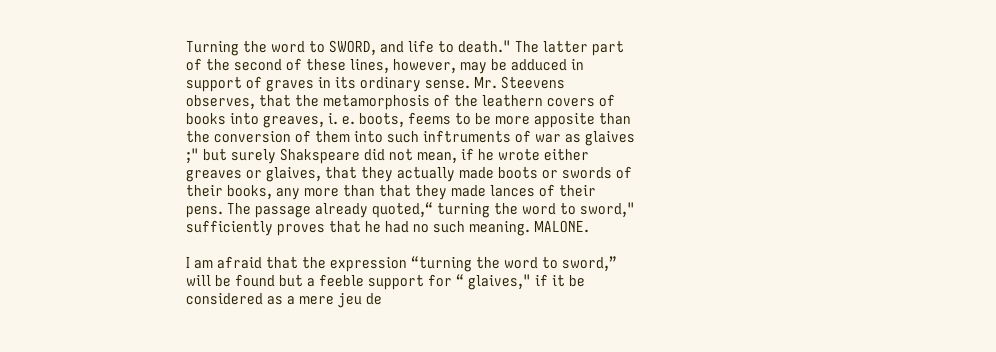Turning the word to SWORD, and life to death." The latter part of the second of these lines, however, may be adduced in support of graves in its ordinary sense. Mr. Steevens observes, that the metamorphosis of the leathern covers of books into greaves, i. e. boots, feems to be more apposite than the conversion of them into such inftruments of war as glaives ;" but surely Shakspeare did not mean, if he wrote either greaves or glaives, that they actually made boots or swords of their books, any more than that they made lances of their pens. The passage already quoted,“ turning the word to sword," sufficiently proves that he had no such meaning. MALONE.

I am afraid that the expression “turning the word to sword,” will be found but a feeble support for “ glaives," if it be considered as a mere jeu de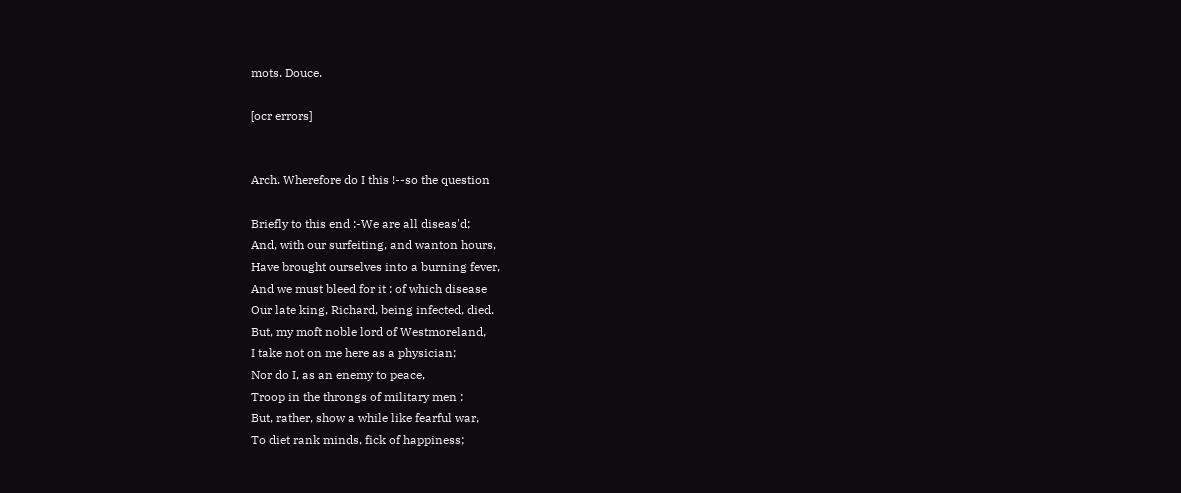mots. Douce.

[ocr errors]


Arch. Wherefore do I this !--so the question

Briefly to this end :-We are all diseas'd;
And, with our surfeiting, and wanton hours,
Have brought ourselves into a burning fever,
And we must bleed for it : of which disease
Our late king, Richard, being infected, died.
But, my moft noble lord of Westmoreland,
I take not on me here as a physician;
Nor do I, as an enemy to peace,
Troop in the throngs of military men :
But, rather, show a while like fearful war,
To diet rank minds, fick of happiness;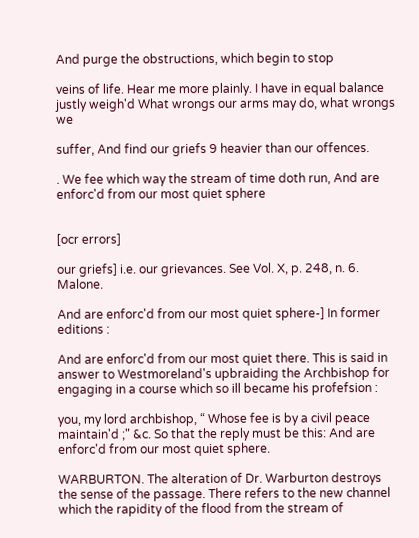And purge the obstructions, which begin to stop

veins of life. Hear me more plainly. I have in equal balance justly weigh'd What wrongs our arms may do, what wrongs we

suffer, And find our griefs 9 heavier than our offences.

. We fee which way the stream of time doth run, And are enforc'd from our most quiet sphere


[ocr errors]

our griefs] i.e. our grievances. See Vol. X, p. 248, n. 6. Malone.

And are enforc'd from our most quiet sphere-] In former editions :

And are enforc'd from our most quiet there. This is said in answer to Westmoreland's upbraiding the Archbishop for engaging in a course which so ill became his profefsion :

you, my lord archbishop, “ Whose fee is by a civil peace maintain'd ;" &c. So that the reply must be this: And are enforc'd from our most quiet sphere.

WARBURTON. The alteration of Dr. Warburton destroys the sense of the passage. There refers to the new channel which the rapidity of the flood from the stream of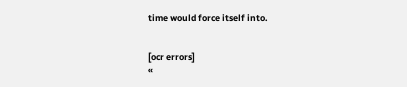time would force itself into.


[ocr errors]
«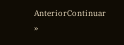AnteriorContinuar »